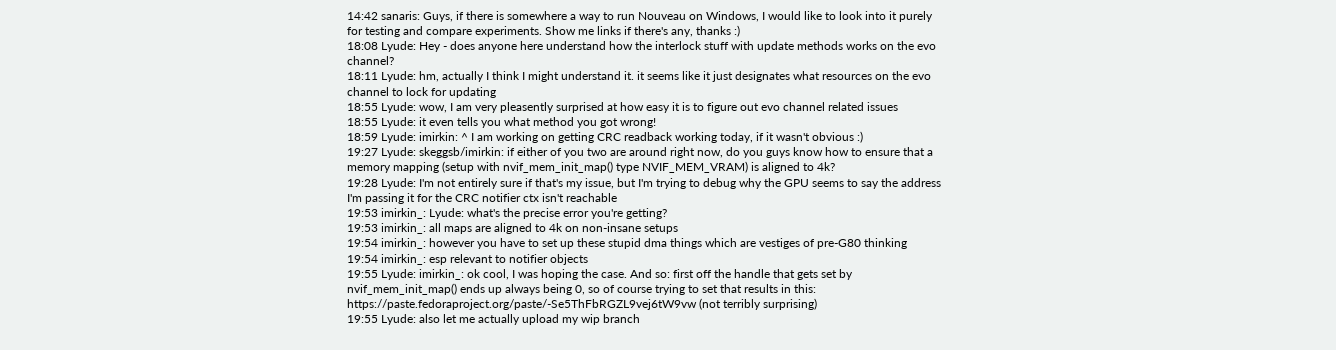14:42 sanaris: Guys, if there is somewhere a way to run Nouveau on Windows, I would like to look into it purely for testing and compare experiments. Show me links if there's any, thanks :)
18:08 Lyude: Hey - does anyone here understand how the interlock stuff with update methods works on the evo channel?
18:11 Lyude: hm, actually I think I might understand it. it seems like it just designates what resources on the evo channel to lock for updating
18:55 Lyude: wow, I am very pleasently surprised at how easy it is to figure out evo channel related issues
18:55 Lyude: it even tells you what method you got wrong!
18:59 Lyude: imirkin: ^ I am working on getting CRC readback working today, if it wasn't obvious :)
19:27 Lyude: skeggsb/imirkin: if either of you two are around right now, do you guys know how to ensure that a memory mapping (setup with nvif_mem_init_map() type NVIF_MEM_VRAM) is aligned to 4k?
19:28 Lyude: I'm not entirely sure if that's my issue, but I'm trying to debug why the GPU seems to say the address I'm passing it for the CRC notifier ctx isn't reachable
19:53 imirkin_: Lyude: what's the precise error you're getting?
19:53 imirkin_: all maps are aligned to 4k on non-insane setups
19:54 imirkin_: however you have to set up these stupid dma things which are vestiges of pre-G80 thinking
19:54 imirkin_: esp relevant to notifier objects
19:55 Lyude: imirkin_: ok cool, I was hoping the case. And so: first off the handle that gets set by nvif_mem_init_map() ends up always being 0, so of course trying to set that results in this: https://paste.fedoraproject.org/paste/-Se5ThFbRGZL9vej6tW9vw (not terribly surprising)
19:55 Lyude: also let me actually upload my wip branch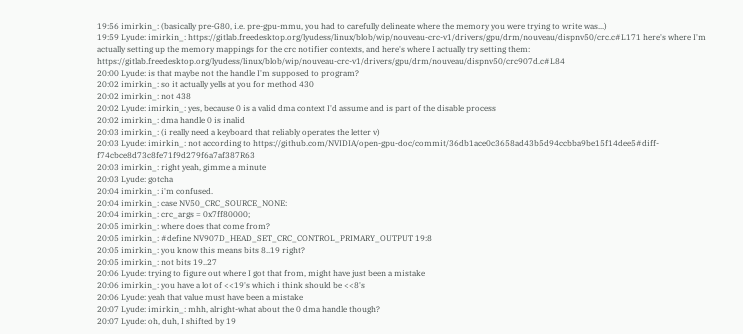19:56 imirkin_: (basically pre-G80, i.e. pre-gpu-mmu, you had to carefully delineate where the memory you were trying to write was...)
19:59 Lyude: imirkin_: https://gitlab.freedesktop.org/lyudess/linux/blob/wip/nouveau-crc-v1/drivers/gpu/drm/nouveau/dispnv50/crc.c#L171 here's where I'm actually setting up the memory mappings for the crc notifier contexts, and here's where I actually try setting them: https://gitlab.freedesktop.org/lyudess/linux/blob/wip/nouveau-crc-v1/drivers/gpu/drm/nouveau/dispnv50/crc907d.c#L84
20:00 Lyude: is that maybe not the handle I'm supposed to program?
20:02 imirkin_: so it actually yells at you for method 430
20:02 imirkin_: not 438
20:02 Lyude: imirkin_: yes, because 0 is a valid dma context I'd assume and is part of the disable process
20:02 imirkin_: dma handle 0 is inalid
20:03 imirkin_: (i really need a keyboard that reliably operates the letter v)
20:03 Lyude: imirkin_: not according to https://github.com/NVIDIA/open-gpu-doc/commit/36db1ace0c3658ad43b5d94ccbba9be15f14dee5#diff-f74cbce8d73c8fe71f9d279f6a7af387R63
20:03 imirkin_: right yeah, gimme a minute
20:03 Lyude: gotcha
20:04 imirkin_: i'm confused.
20:04 imirkin_: case NV50_CRC_SOURCE_NONE:
20:04 imirkin_: crc_args = 0x7ff80000;
20:05 imirkin_: where does that come from?
20:05 imirkin_: #define NV907D_HEAD_SET_CRC_CONTROL_PRIMARY_OUTPUT 19:8
20:05 imirkin_: you know this means bits 8..19 right?
20:05 imirkin_: not bits 19..27
20:06 Lyude: trying to figure out where I got that from, might have just been a mistake
20:06 imirkin_: you have a lot of <<19's which i think should be <<8's
20:06 Lyude: yeah that value must have been a mistake
20:07 Lyude: imirkin_: mhh, alright-what about the 0 dma handle though?
20:07 Lyude: oh, duh, I shifted by 19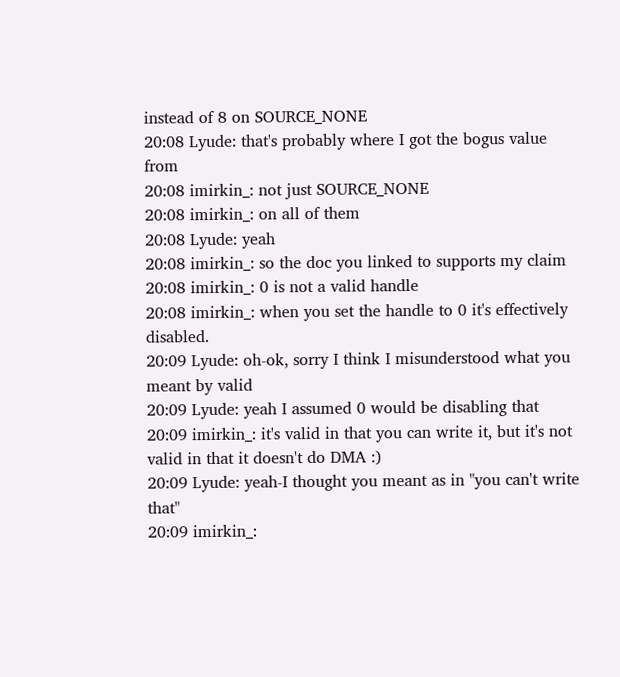instead of 8 on SOURCE_NONE
20:08 Lyude: that's probably where I got the bogus value from
20:08 imirkin_: not just SOURCE_NONE
20:08 imirkin_: on all of them
20:08 Lyude: yeah
20:08 imirkin_: so the doc you linked to supports my claim
20:08 imirkin_: 0 is not a valid handle
20:08 imirkin_: when you set the handle to 0 it's effectively disabled.
20:09 Lyude: oh-ok, sorry I think I misunderstood what you meant by valid
20:09 Lyude: yeah I assumed 0 would be disabling that
20:09 imirkin_: it's valid in that you can write it, but it's not valid in that it doesn't do DMA :)
20:09 Lyude: yeah-I thought you meant as in "you can't write that"
20:09 imirkin_: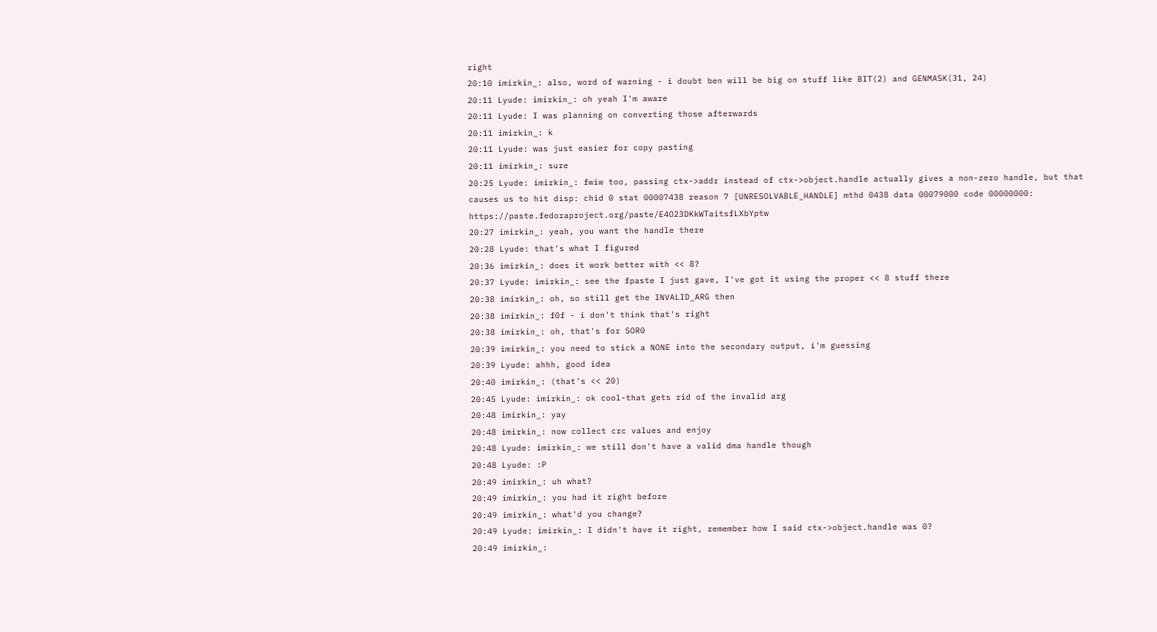right
20:10 imirkin_: also, word of warning - i doubt ben will be big on stuff like BIT(2) and GENMASK(31, 24)
20:11 Lyude: imirkin_: oh yeah I'm aware
20:11 Lyude: I was planning on converting those afterwards
20:11 imirkin_: k
20:11 Lyude: was just easier for copy pasting
20:11 imirkin_: sure
20:25 Lyude: imirkin_: fwiw too, passing ctx->addr instead of ctx->object.handle actually gives a non-zero handle, but that causes us to hit disp: chid 0 stat 00007438 reason 7 [UNRESOLVABLE_HANDLE] mthd 0438 data 00079000 code 00000000: https://paste.fedoraproject.org/paste/E4O23DKkWTaitsfLXbYptw
20:27 imirkin_: yeah, you want the handle there
20:28 Lyude: that's what I figured
20:36 imirkin_: does it work better with << 8?
20:37 Lyude: imirkin_: see the fpaste I just gave, I've got it using the proper << 8 stuff there
20:38 imirkin_: oh, so still get the INVALID_ARG then
20:38 imirkin_: f0f - i don't think that's right
20:38 imirkin_: oh, that's for SOR0
20:39 imirkin_: you need to stick a NONE into the secondary output, i'm guessing
20:39 Lyude: ahhh, good idea
20:40 imirkin_: (that's << 20)
20:45 Lyude: imirkin_: ok cool-that gets rid of the invalid arg
20:48 imirkin_: yay
20:48 imirkin_: now collect crc values and enjoy
20:48 Lyude: imirkin_: we still don't have a valid dma handle though
20:48 Lyude: :P
20:49 imirkin_: uh what?
20:49 imirkin_: you had it right before
20:49 imirkin_: what'd you change?
20:49 Lyude: imirkin_: I didn't have it right, remember how I said ctx->object.handle was 0?
20:49 imirkin_: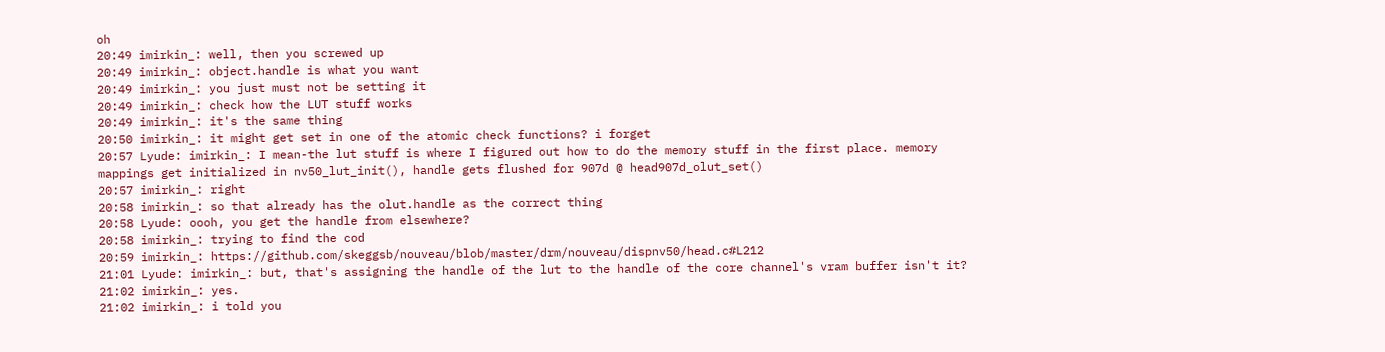oh
20:49 imirkin_: well, then you screwed up
20:49 imirkin_: object.handle is what you want
20:49 imirkin_: you just must not be setting it
20:49 imirkin_: check how the LUT stuff works
20:49 imirkin_: it's the same thing
20:50 imirkin_: it might get set in one of the atomic check functions? i forget
20:57 Lyude: imirkin_: I mean-the lut stuff is where I figured out how to do the memory stuff in the first place. memory mappings get initialized in nv50_lut_init(), handle gets flushed for 907d @ head907d_olut_set()
20:57 imirkin_: right
20:58 imirkin_: so that already has the olut.handle as the correct thing
20:58 Lyude: oooh, you get the handle from elsewhere?
20:58 imirkin_: trying to find the cod
20:59 imirkin_: https://github.com/skeggsb/nouveau/blob/master/drm/nouveau/dispnv50/head.c#L212
21:01 Lyude: imirkin_: but, that's assigning the handle of the lut to the handle of the core channel's vram buffer isn't it?
21:02 imirkin_: yes.
21:02 imirkin_: i told you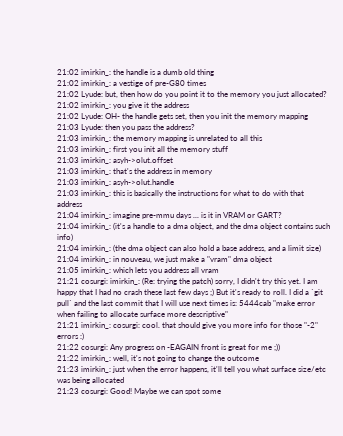21:02 imirkin_: the handle is a dumb old thing
21:02 imirkin_: a vestige of pre-G80 times
21:02 Lyude: but, then how do you point it to the memory you just allocated?
21:02 imirkin_: you give it the address
21:02 Lyude: OH- the handle gets set, then you init the memory mapping
21:03 Lyude: then you pass the address?
21:03 imirkin_: the memory mapping is unrelated to all this
21:03 imirkin_: first you init all the memory stuff
21:03 imirkin_: asyh->olut.offset
21:03 imirkin_: that's the address in memory
21:03 imirkin_: asyh->olut.handle
21:03 imirkin_: this is basically the instructions for what to do with that address
21:04 imirkin_: imagine pre-mmu days ... is it in VRAM or GART?
21:04 imirkin_: (it's a handle to a dma object, and the dma object contains such info)
21:04 imirkin_: (the dma object can also hold a base address, and a limit size)
21:04 imirkin_: in nouveau, we just make a "vram" dma object
21:05 imirkin_: which lets you address all vram
21:21 cosurgi: imirkin_: (Re: trying the patch) sorry, I didn't try this yet. I am happy that I had no crash these last few days ;) But it's ready to roll. I did a `git pull` and the last commit that I will use next times is: 5444cab "make error when failing to allocate surface more descriptive"
21:21 imirkin_: cosurgi: cool. that should give you more info for those "-2" errors :)
21:22 cosurgi: Any progress on -EAGAIN front is great for me ;))
21:22 imirkin_: well, it's not going to change the outcome
21:23 imirkin_: just when the error happens, it'll tell you what surface size/etc was being allocated
21:23 cosurgi: Good! Maybe we can spot some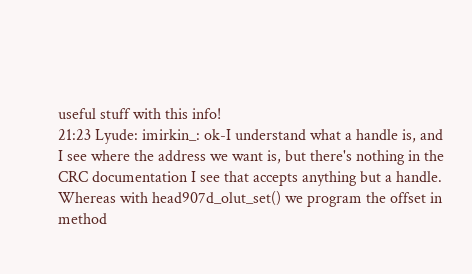useful stuff with this info!
21:23 Lyude: imirkin_: ok-I understand what a handle is, and I see where the address we want is, but there's nothing in the CRC documentation I see that accepts anything but a handle. Whereas with head907d_olut_set() we program the offset in method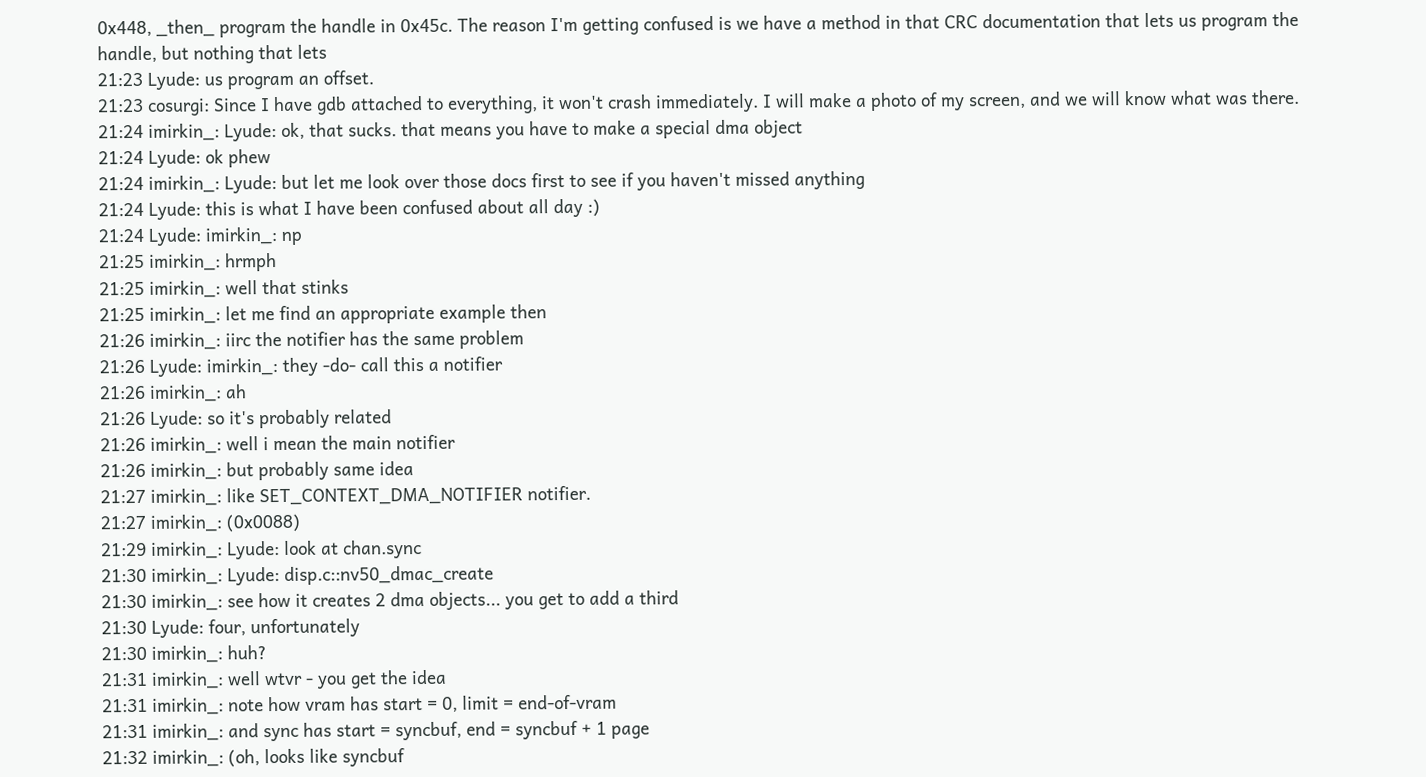0x448, _then_ program the handle in 0x45c. The reason I'm getting confused is we have a method in that CRC documentation that lets us program the handle, but nothing that lets
21:23 Lyude: us program an offset.
21:23 cosurgi: Since I have gdb attached to everything, it won't crash immediately. I will make a photo of my screen, and we will know what was there.
21:24 imirkin_: Lyude: ok, that sucks. that means you have to make a special dma object
21:24 Lyude: ok phew
21:24 imirkin_: Lyude: but let me look over those docs first to see if you haven't missed anything
21:24 Lyude: this is what I have been confused about all day :)
21:24 Lyude: imirkin_: np
21:25 imirkin_: hrmph
21:25 imirkin_: well that stinks
21:25 imirkin_: let me find an appropriate example then
21:26 imirkin_: iirc the notifier has the same problem
21:26 Lyude: imirkin_: they -do- call this a notifier
21:26 imirkin_: ah
21:26 Lyude: so it's probably related
21:26 imirkin_: well i mean the main notifier
21:26 imirkin_: but probably same idea
21:27 imirkin_: like SET_CONTEXT_DMA_NOTIFIER notifier.
21:27 imirkin_: (0x0088)
21:29 imirkin_: Lyude: look at chan.sync
21:30 imirkin_: Lyude: disp.c::nv50_dmac_create
21:30 imirkin_: see how it creates 2 dma objects... you get to add a third
21:30 Lyude: four, unfortunately
21:30 imirkin_: huh?
21:31 imirkin_: well wtvr - you get the idea
21:31 imirkin_: note how vram has start = 0, limit = end-of-vram
21:31 imirkin_: and sync has start = syncbuf, end = syncbuf + 1 page
21:32 imirkin_: (oh, looks like syncbuf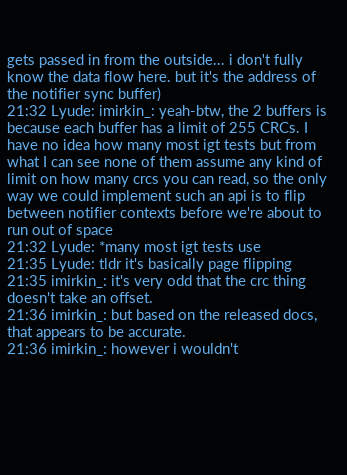gets passed in from the outside... i don't fully know the data flow here. but it's the address of the notifier sync buffer)
21:32 Lyude: imirkin_: yeah-btw, the 2 buffers is because each buffer has a limit of 255 CRCs. I have no idea how many most igt tests but from what I can see none of them assume any kind of limit on how many crcs you can read, so the only way we could implement such an api is to flip between notifier contexts before we're about to run out of space
21:32 Lyude: *many most igt tests use
21:35 Lyude: tldr it's basically page flipping
21:35 imirkin_: it's very odd that the crc thing doesn't take an offset.
21:36 imirkin_: but based on the released docs, that appears to be accurate.
21:36 imirkin_: however i wouldn't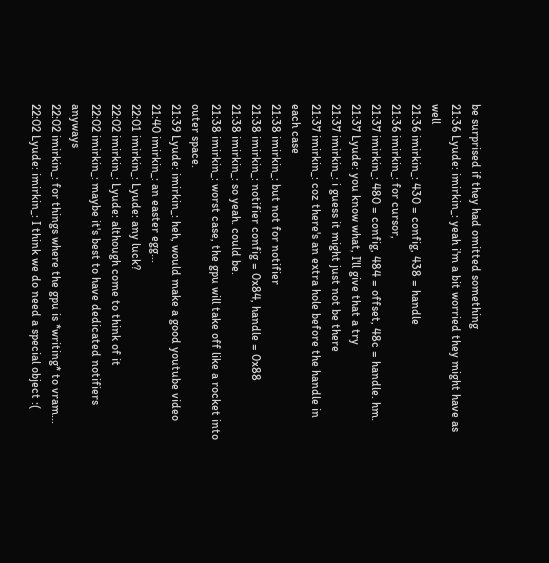be surprised if they had omitted something
21:36 Lyude: imirkin_: yeah i'm a bit worried they might have as well
21:36 imirkin_: 430 = config, 438 = handle
21:36 imirkin_: for cursor,
21:37 imirkin_: 480 = config, 484 = offset, 48c = handle. hm.
21:37 Lyude: you know what, I'll give that a try
21:37 imirkin_: i guess it might just not be there
21:37 imirkin_: coz there's an extra hole before the handle in each case
21:38 imirkin_: but not for notifier
21:38 imirkin_: notifier config = 0x84, handle = 0x88
21:38 imirkin_: so yeah. could be.
21:38 imirkin_: worst case, the gpu will take off like a rocket into outer space.
21:39 Lyude: imirkin_: heh, would make a good youtube video
21:40 imirkin_: an easter egg...
22:01 imirkin_: Lyude: any luck?
22:02 imirkin_: Lyude: although come to think of it
22:02 imirkin_: maybe it's best to have dedicated notifiers anyways
22:02 imirkin_: for things where the gpu is *writing* to vram...
22:02 Lyude: imirkin_: I think we do need a special object :(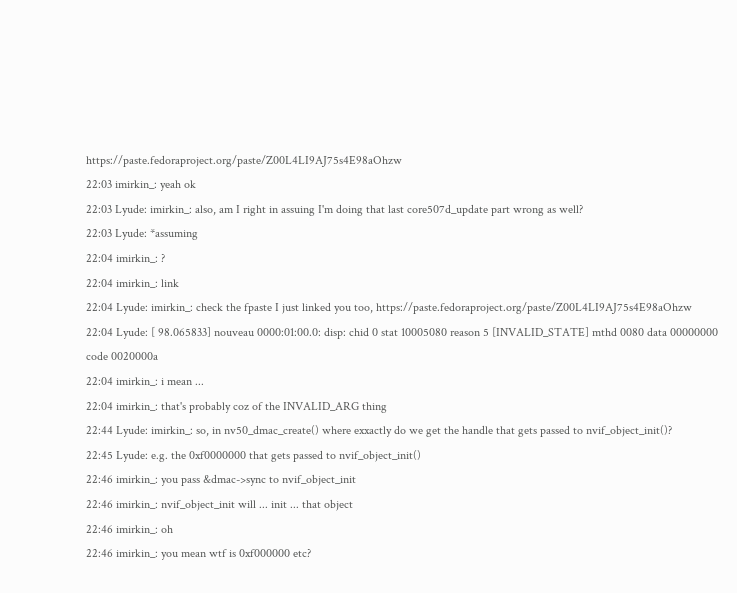https://paste.fedoraproject.org/paste/Z00L4LI9AJ75s4E98aOhzw
22:03 imirkin_: yeah ok
22:03 Lyude: imirkin_: also, am I right in assuing I'm doing that last core507d_update part wrong as well?
22:03 Lyude: *assuming
22:04 imirkin_: ?
22:04 imirkin_: link
22:04 Lyude: imirkin_: check the fpaste I just linked you too, https://paste.fedoraproject.org/paste/Z00L4LI9AJ75s4E98aOhzw
22:04 Lyude: [ 98.065833] nouveau 0000:01:00.0: disp: chid 0 stat 10005080 reason 5 [INVALID_STATE] mthd 0080 data 00000000 code 0020000a
22:04 imirkin_: i mean ...
22:04 imirkin_: that's probably coz of the INVALID_ARG thing
22:44 Lyude: imirkin_: so, in nv50_dmac_create() where exxactly do we get the handle that gets passed to nvif_object_init()?
22:45 Lyude: e.g. the 0xf0000000 that gets passed to nvif_object_init()
22:46 imirkin_: you pass &dmac->sync to nvif_object_init
22:46 imirkin_: nvif_object_init will ... init ... that object
22:46 imirkin_: oh
22:46 imirkin_: you mean wtf is 0xf000000 etc?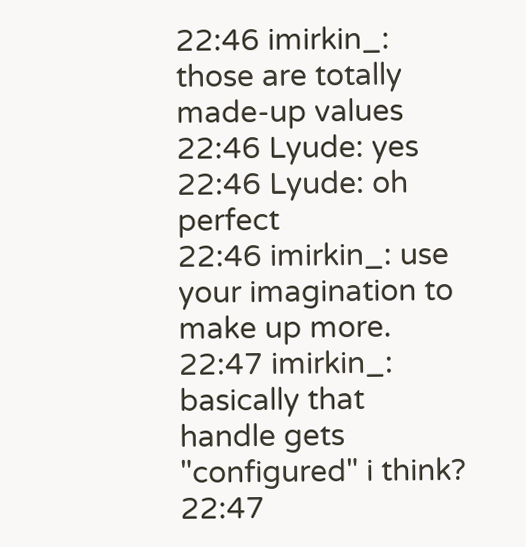22:46 imirkin_: those are totally made-up values
22:46 Lyude: yes
22:46 Lyude: oh perfect
22:46 imirkin_: use your imagination to make up more.
22:47 imirkin_: basically that handle gets "configured" i think?
22:47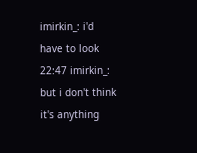imirkin_: i'd have to look
22:47 imirkin_: but i don't think it's anything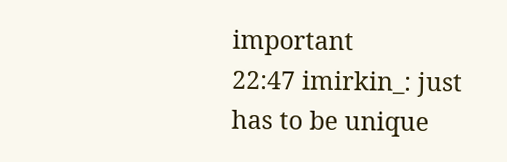important
22:47 imirkin_: just has to be unique